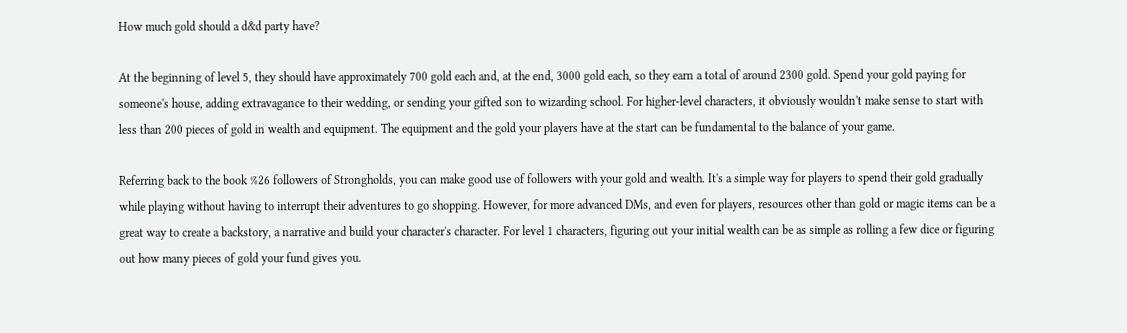How much gold should a d&d party have?

At the beginning of level 5, they should have approximately 700 gold each and, at the end, 3000 gold each, so they earn a total of around 2300 gold. Spend your gold paying for someone's house, adding extravagance to their wedding, or sending your gifted son to wizarding school. For higher-level characters, it obviously wouldn't make sense to start with less than 200 pieces of gold in wealth and equipment. The equipment and the gold your players have at the start can be fundamental to the balance of your game.

Referring back to the book %26 followers of Strongholds, you can make good use of followers with your gold and wealth. It's a simple way for players to spend their gold gradually while playing without having to interrupt their adventures to go shopping. However, for more advanced DMs, and even for players, resources other than gold or magic items can be a great way to create a backstory, a narrative and build your character's character. For level 1 characters, figuring out your initial wealth can be as simple as rolling a few dice or figuring out how many pieces of gold your fund gives you.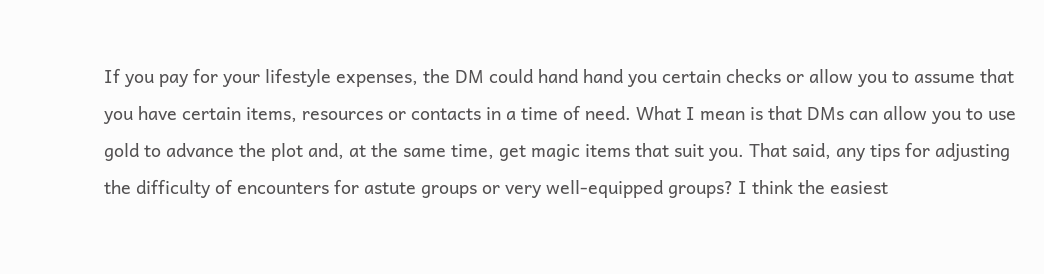If you pay for your lifestyle expenses, the DM could hand hand you certain checks or allow you to assume that you have certain items, resources or contacts in a time of need. What I mean is that DMs can allow you to use gold to advance the plot and, at the same time, get magic items that suit you. That said, any tips for adjusting the difficulty of encounters for astute groups or very well-equipped groups? I think the easiest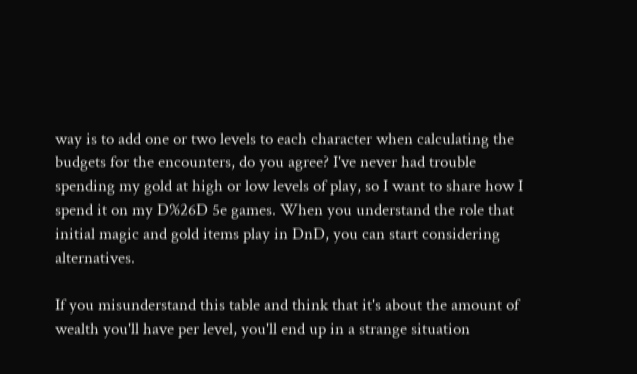way is to add one or two levels to each character when calculating the budgets for the encounters, do you agree? I've never had trouble spending my gold at high or low levels of play, so I want to share how I spend it on my D%26D 5e games. When you understand the role that initial magic and gold items play in DnD, you can start considering alternatives.

If you misunderstand this table and think that it's about the amount of wealth you'll have per level, you'll end up in a strange situation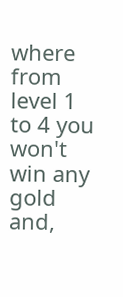where from level 1 to 4 you won't win any gold and,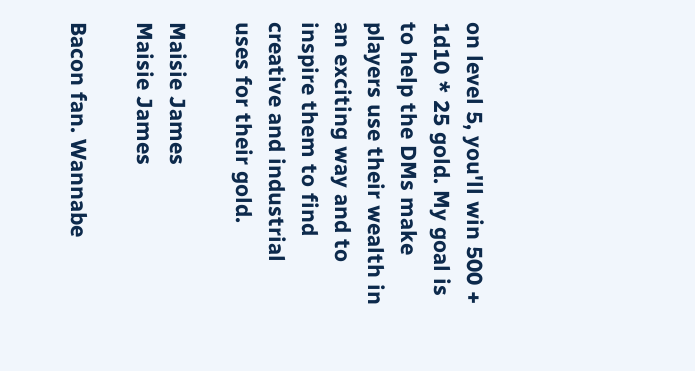on level 5, you'll win 500 + 1d10 * 25 gold. My goal is to help the DMs make players use their wealth in an exciting way and to inspire them to find creative and industrial uses for their gold.

Maisie James
Maisie James

Bacon fan. Wannabe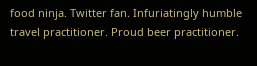food ninja. Twitter fan. Infuriatingly humble travel practitioner. Proud beer practitioner.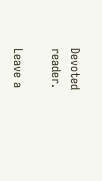Devoted reader.

Leave a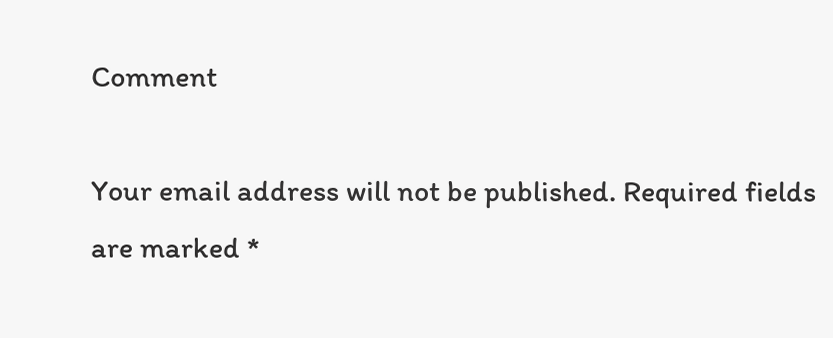Comment

Your email address will not be published. Required fields are marked *